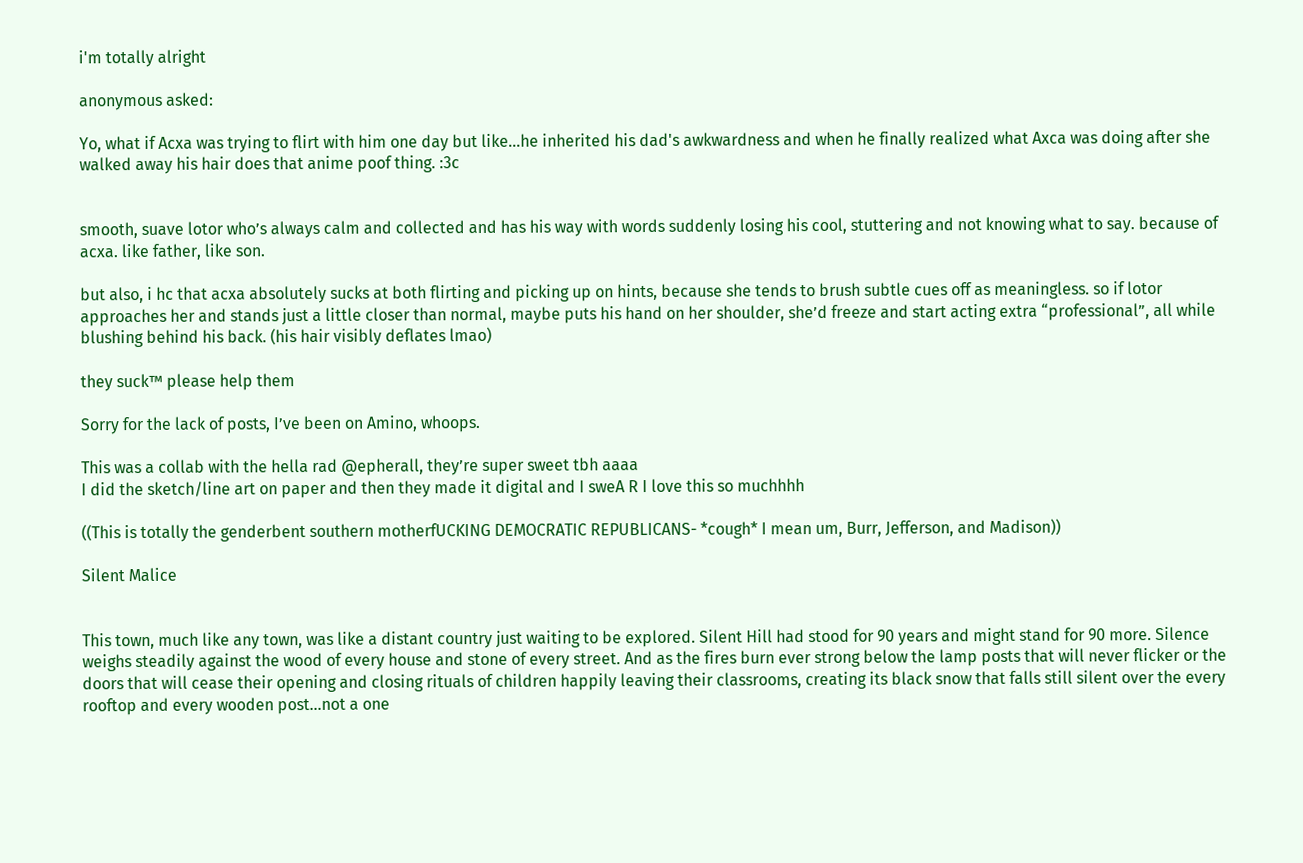i'm totally alright

anonymous asked:

Yo, what if Acxa was trying to flirt with him one day but like...he inherited his dad's awkwardness and when he finally realized what Axca was doing after she walked away his hair does that anime poof thing. :3c


smooth, suave lotor who’s always calm and collected and has his way with words suddenly losing his cool, stuttering and not knowing what to say. because of acxa. like father, like son.

but also, i hc that acxa absolutely sucks at both flirting and picking up on hints, because she tends to brush subtle cues off as meaningless. so if lotor approaches her and stands just a little closer than normal, maybe puts his hand on her shoulder, she’d freeze and start acting extra “professional”, all while blushing behind his back. (his hair visibly deflates lmao)

they suck™ please help them

Sorry for the lack of posts, I’ve been on Amino, whoops.

This was a collab with the hella rad @epherall, they’re super sweet tbh aaaa
I did the sketch/line art on paper and then they made it digital and I sweA R I love this so muchhhh

((This is totally the genderbent southern motherfUCKING DEMOCRATIC REPUBLICANS- *cough* I mean um, Burr, Jefferson, and Madison))

Silent Malice


This town, much like any town, was like a distant country just waiting to be explored. Silent Hill had stood for 90 years and might stand for 90 more. Silence weighs steadily against the wood of every house and stone of every street. And as the fires burn ever strong below the lamp posts that will never flicker or the doors that will cease their opening and closing rituals of children happily leaving their classrooms, creating its black snow that falls still silent over the every rooftop and every wooden post…not a one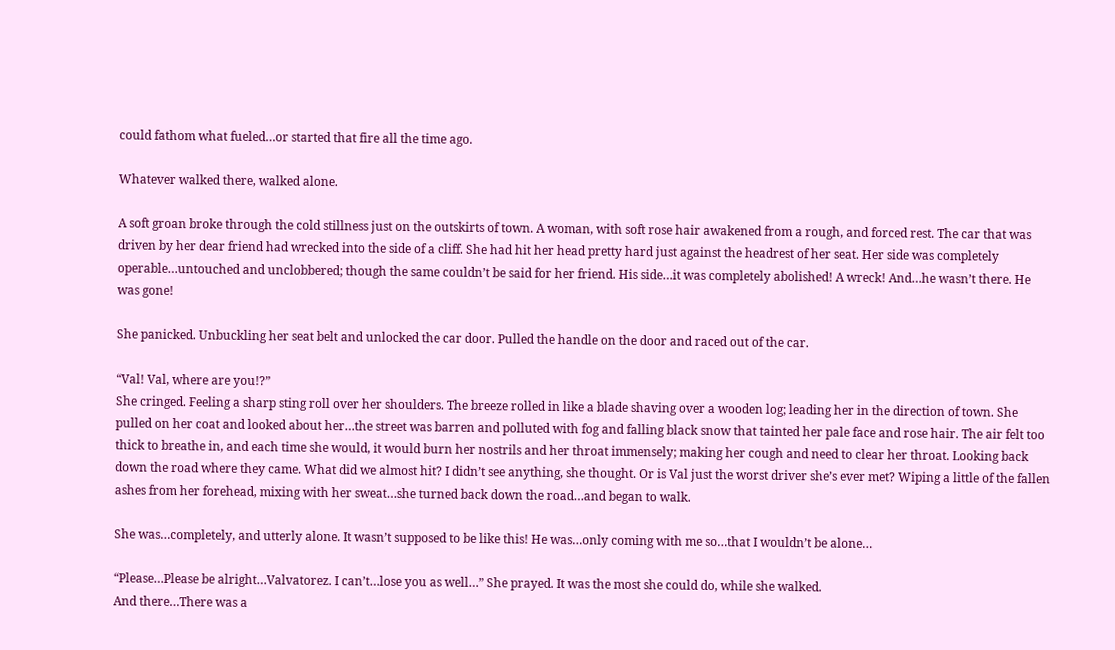could fathom what fueled…or started that fire all the time ago.

Whatever walked there, walked alone.

A soft groan broke through the cold stillness just on the outskirts of town. A woman, with soft rose hair awakened from a rough, and forced rest. The car that was driven by her dear friend had wrecked into the side of a cliff. She had hit her head pretty hard just against the headrest of her seat. Her side was completely operable…untouched and unclobbered; though the same couldn’t be said for her friend. His side…it was completely abolished! A wreck! And…he wasn’t there. He was gone!

She panicked. Unbuckling her seat belt and unlocked the car door. Pulled the handle on the door and raced out of the car.

“Val! Val, where are you!?”
She cringed. Feeling a sharp sting roll over her shoulders. The breeze rolled in like a blade shaving over a wooden log; leading her in the direction of town. She pulled on her coat and looked about her…the street was barren and polluted with fog and falling black snow that tainted her pale face and rose hair. The air felt too thick to breathe in, and each time she would, it would burn her nostrils and her throat immensely; making her cough and need to clear her throat. Looking back down the road where they came. What did we almost hit? I didn’t see anything, she thought. Or is Val just the worst driver she’s ever met? Wiping a little of the fallen ashes from her forehead, mixing with her sweat…she turned back down the road…and began to walk.

She was…completely, and utterly alone. It wasn’t supposed to be like this! He was…only coming with me so…that I wouldn’t be alone…

“Please…Please be alright…Valvatorez. I can’t…lose you as well…” She prayed. It was the most she could do, while she walked.
And there…There was a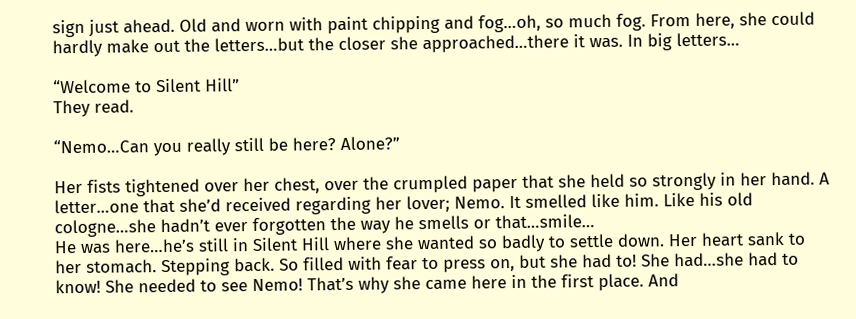sign just ahead. Old and worn with paint chipping and fog…oh, so much fog. From here, she could hardly make out the letters…but the closer she approached…there it was. In big letters…

“Welcome to Silent Hill”
They read.

“Nemo…Can you really still be here? Alone?”

Her fists tightened over her chest, over the crumpled paper that she held so strongly in her hand. A letter…one that she’d received regarding her lover; Nemo. It smelled like him. Like his old cologne…she hadn’t ever forgotten the way he smells or that…smile…
He was here…he’s still in Silent Hill where she wanted so badly to settle down. Her heart sank to her stomach. Stepping back. So filled with fear to press on, but she had to! She had…she had to know! She needed to see Nemo! That’s why she came here in the first place. And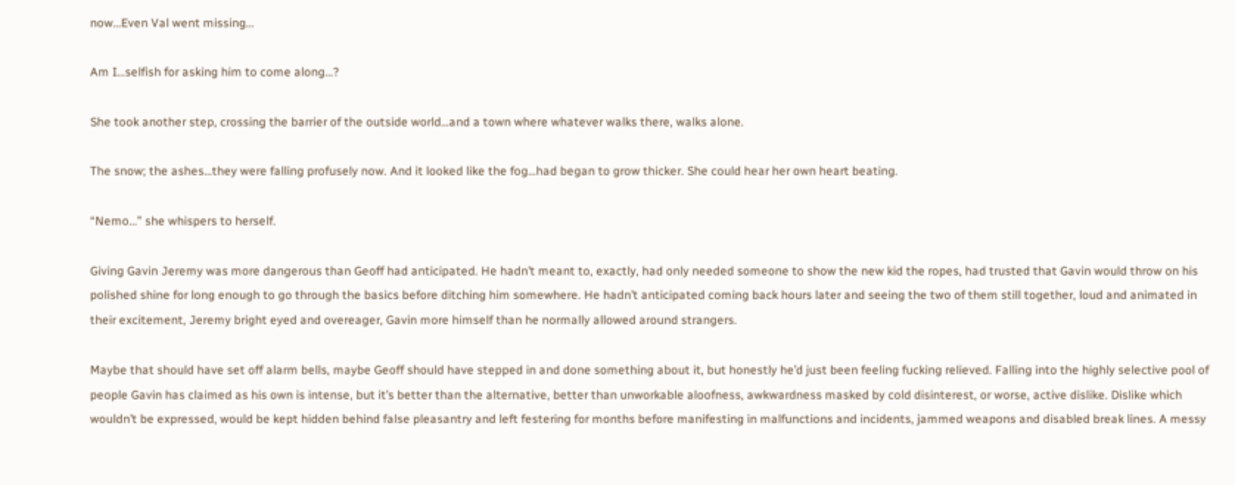now…Even Val went missing…

Am I…selfish for asking him to come along…?

She took another step, crossing the barrier of the outside world…and a town where whatever walks there, walks alone.

The snow; the ashes…they were falling profusely now. And it looked like the fog…had began to grow thicker. She could hear her own heart beating.

“Nemo…” she whispers to herself.

Giving Gavin Jeremy was more dangerous than Geoff had anticipated. He hadn’t meant to, exactly, had only needed someone to show the new kid the ropes, had trusted that Gavin would throw on his polished shine for long enough to go through the basics before ditching him somewhere. He hadn’t anticipated coming back hours later and seeing the two of them still together, loud and animated in their excitement, Jeremy bright eyed and overeager, Gavin more himself than he normally allowed around strangers.

Maybe that should have set off alarm bells, maybe Geoff should have stepped in and done something about it, but honestly he’d just been feeling fucking relieved. Falling into the highly selective pool of people Gavin has claimed as his own is intense, but it’s better than the alternative, better than unworkable aloofness, awkwardness masked by cold disinterest, or worse, active dislike. Dislike which wouldn’t be expressed, would be kept hidden behind false pleasantry and left festering for months before manifesting in malfunctions and incidents, jammed weapons and disabled break lines. A messy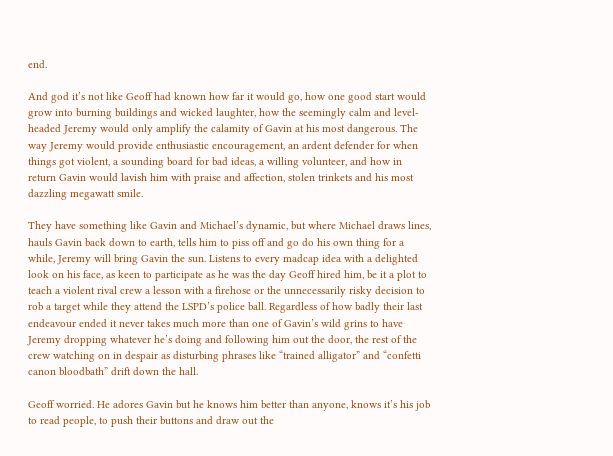end.

And god it’s not like Geoff had known how far it would go, how one good start would grow into burning buildings and wicked laughter, how the seemingly calm and level-headed Jeremy would only amplify the calamity of Gavin at his most dangerous. The way Jeremy would provide enthusiastic encouragement, an ardent defender for when things got violent, a sounding board for bad ideas, a willing volunteer, and how in return Gavin would lavish him with praise and affection, stolen trinkets and his most dazzling megawatt smile.

They have something like Gavin and Michael’s dynamic, but where Michael draws lines, hauls Gavin back down to earth, tells him to piss off and go do his own thing for a while, Jeremy will bring Gavin the sun. Listens to every madcap idea with a delighted look on his face, as keen to participate as he was the day Geoff hired him, be it a plot to teach a violent rival crew a lesson with a firehose or the unnecessarily risky decision to rob a target while they attend the LSPD’s police ball. Regardless of how badly their last endeavour ended it never takes much more than one of Gavin’s wild grins to have Jeremy dropping whatever he’s doing and following him out the door, the rest of the crew watching on in despair as disturbing phrases like “trained alligator” and “confetti canon bloodbath” drift down the hall.

Geoff worried. He adores Gavin but he knows him better than anyone, knows it’s his job to read people, to push their buttons and draw out the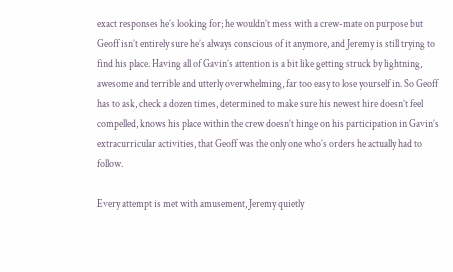exact responses he’s looking for; he wouldn’t mess with a crew-mate on purpose but Geoff isn’t entirely sure he’s always conscious of it anymore, and Jeremy is still trying to find his place. Having all of Gavin’s attention is a bit like getting struck by lightning, awesome and terrible and utterly overwhelming, far too easy to lose yourself in. So Geoff has to ask, check a dozen times, determined to make sure his newest hire doesn’t feel compelled, knows his place within the crew doesn’t hinge on his participation in Gavin’s extracurricular activities, that Geoff was the only one who’s orders he actually had to follow.

Every attempt is met with amusement, Jeremy quietly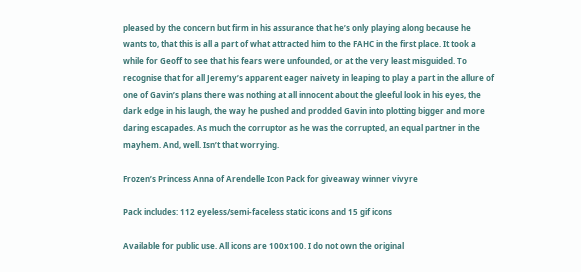pleased by the concern but firm in his assurance that he’s only playing along because he wants to, that this is all a part of what attracted him to the FAHC in the first place. It took a while for Geoff to see that his fears were unfounded, or at the very least misguided. To recognise that for all Jeremy’s apparent eager naivety in leaping to play a part in the allure of one of Gavin’s plans there was nothing at all innocent about the gleeful look in his eyes, the dark edge in his laugh, the way he pushed and prodded Gavin into plotting bigger and more daring escapades. As much the corruptor as he was the corrupted, an equal partner in the mayhem. And, well. Isn’t that worrying.

Frozen’s Princess Anna of Arendelle Icon Pack for giveaway winner vivyre

Pack includes: 112 eyeless/semi-faceless static icons and 15 gif icons

Available for public use. All icons are 100x100. I do not own the original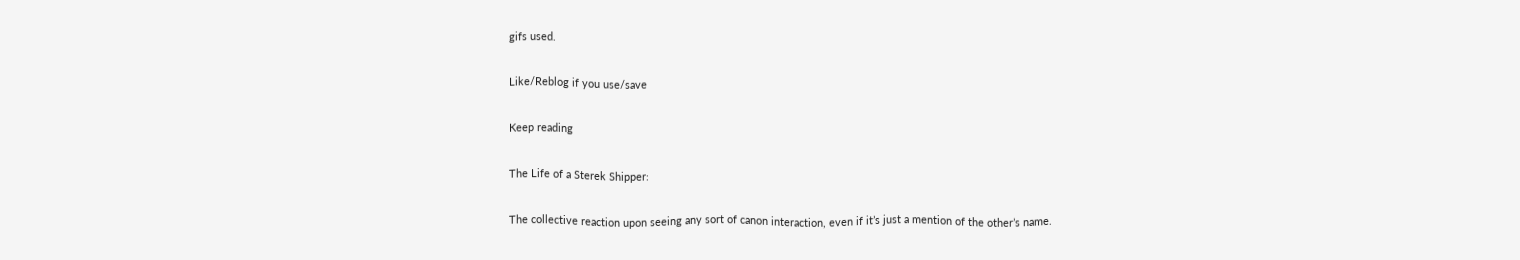gifs used.

Like/Reblog if you use/save

Keep reading

The Life of a Sterek Shipper:

The collective reaction upon seeing any sort of canon interaction, even if it’s just a mention of the other’s name.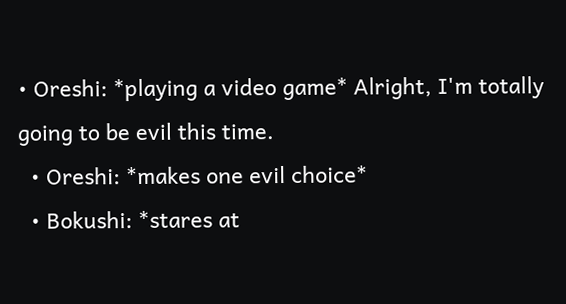• Oreshi: *playing a video game* Alright, I'm totally going to be evil this time.
  • Oreshi: *makes one evil choice*
  • Bokushi: *stares at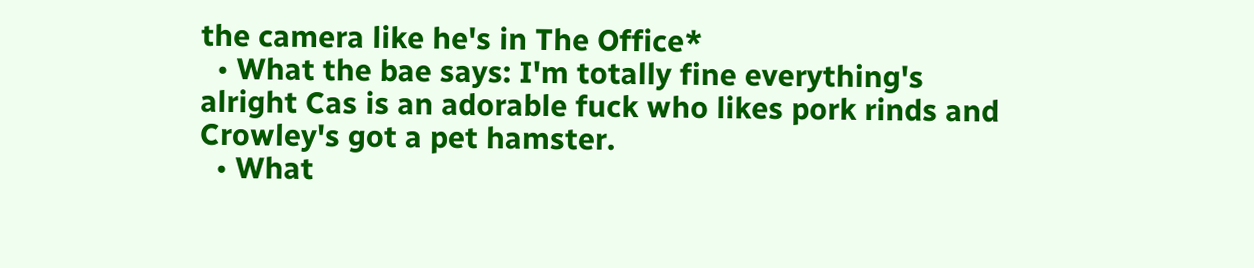the camera like he's in The Office*
  • What the bae says: I'm totally fine everything's alright Cas is an adorable fuck who likes pork rinds and Crowley's got a pet hamster.
  • What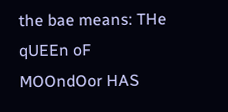the bae means: THe qUEEn oF MOOndOor HAS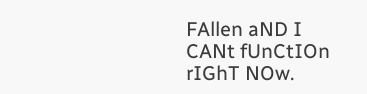FAllen aND I CANt fUnCtIOn rIGhT NOw.